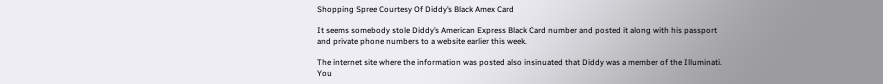Shopping Spree Courtesy Of Diddy’s Black Amex Card

It seems somebody stole Diddy’s American Express Black Card number and posted it along with his passport and private phone numbers to a website earlier this week.

The internet site where the information was posted also insinuated that Diddy was a member of the Illuminati. You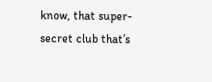know, that super-secret club that’s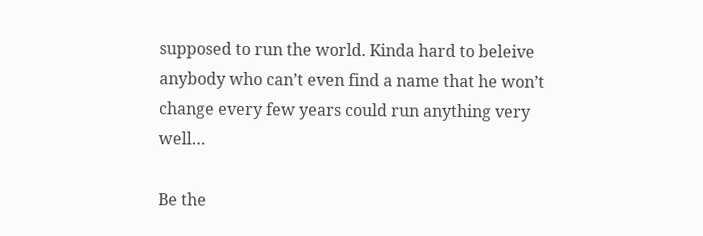supposed to run the world. Kinda hard to beleive anybody who can’t even find a name that he won’t change every few years could run anything very well…

Be the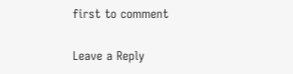first to comment

Leave a Reply